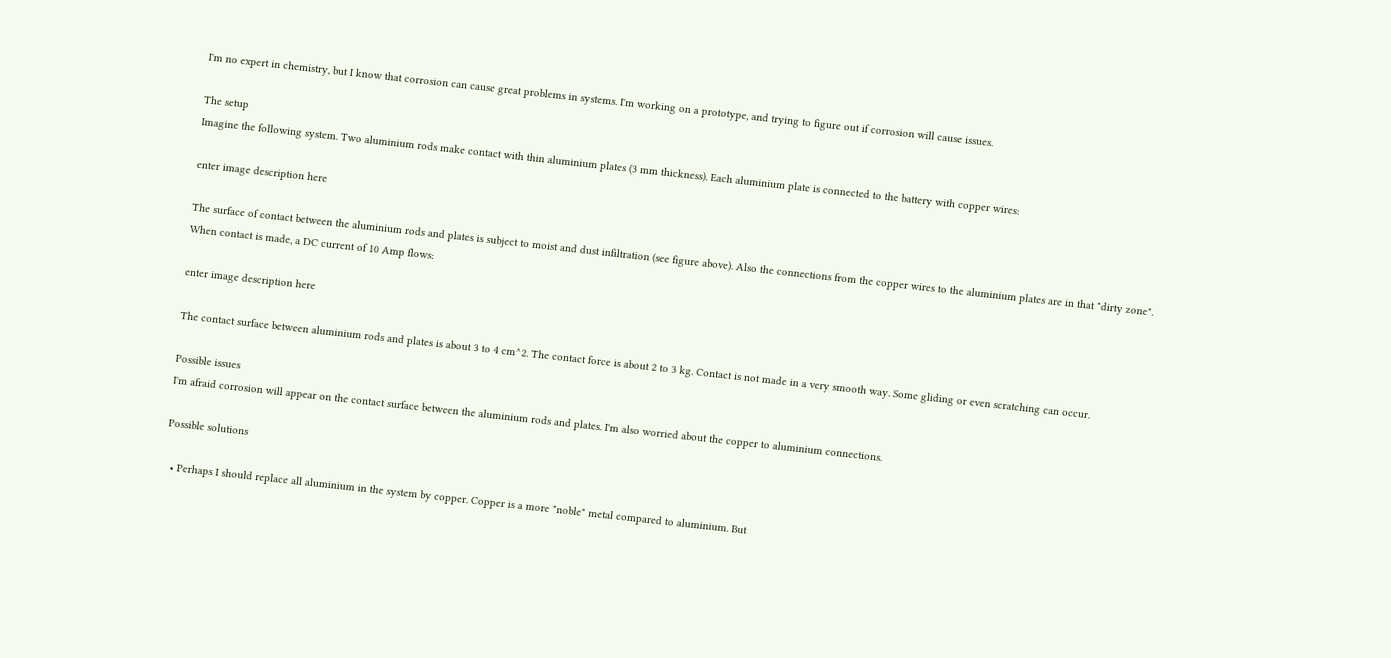I'm no expert in chemistry, but I know that corrosion can cause great problems in systems. I'm working on a prototype, and trying to figure out if corrosion will cause issues.

The setup
Imagine the following system. Two aluminium rods make contact with thin aluminium plates (3 mm thickness). Each aluminium plate is connected to the battery with copper wires:

enter image description here

The surface of contact between the aluminium rods and plates is subject to moist and dust infiltration (see figure above). Also the connections from the copper wires to the aluminium plates are in that "dirty zone".
When contact is made, a DC current of 10 Amp flows:

enter image description here

The contact surface between aluminium rods and plates is about 3 to 4 cm^2. The contact force is about 2 to 3 kg. Contact is not made in a very smooth way. Some gliding or even scratching can occur.

Possible issues
I'm afraid corrosion will appear on the contact surface between the aluminium rods and plates. I'm also worried about the copper to aluminium connections.

Possible solutions

  • Perhaps I should replace all aluminium in the system by copper. Copper is a more "noble" metal compared to aluminium. But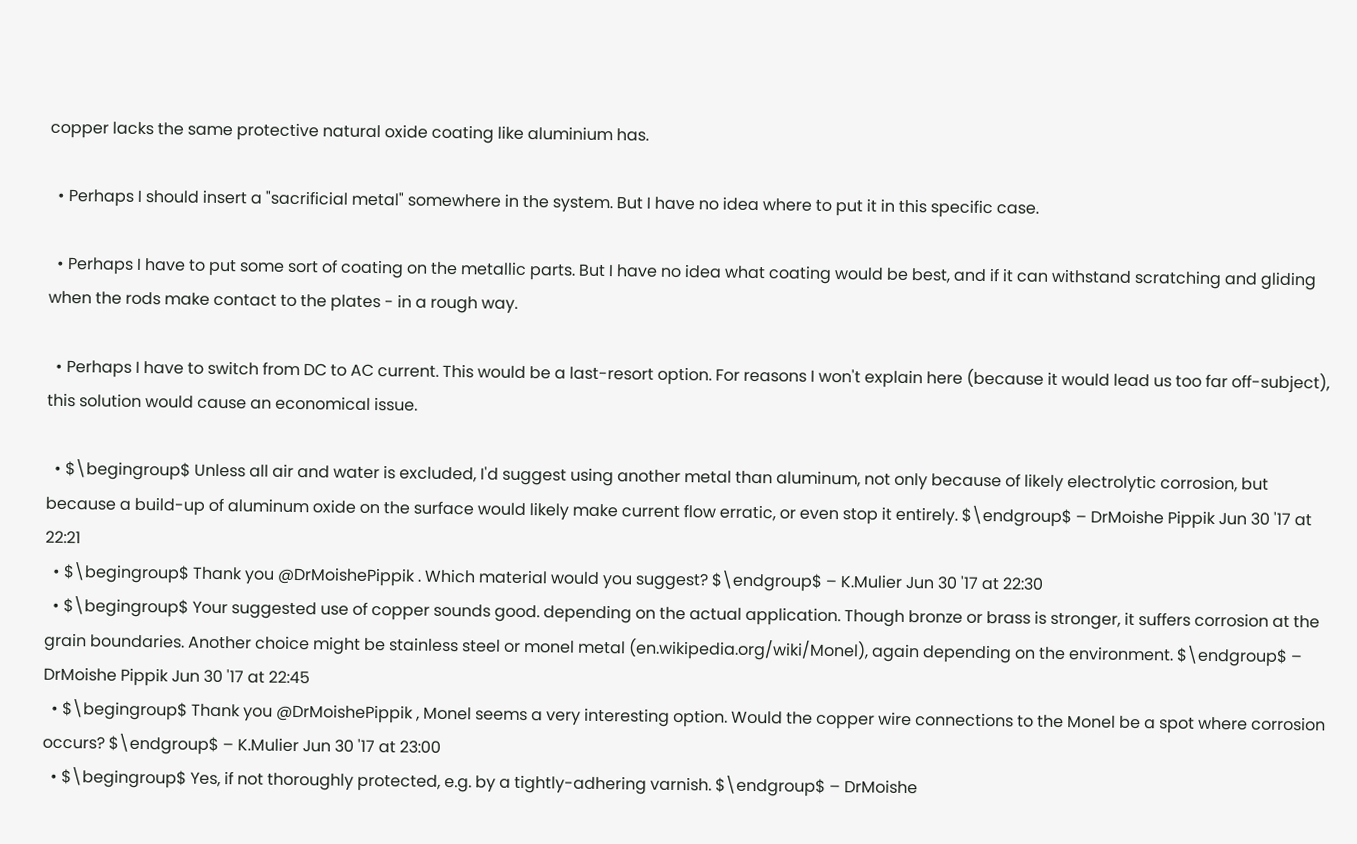copper lacks the same protective natural oxide coating like aluminium has.

  • Perhaps I should insert a "sacrificial metal" somewhere in the system. But I have no idea where to put it in this specific case.

  • Perhaps I have to put some sort of coating on the metallic parts. But I have no idea what coating would be best, and if it can withstand scratching and gliding when the rods make contact to the plates - in a rough way.

  • Perhaps I have to switch from DC to AC current. This would be a last-resort option. For reasons I won't explain here (because it would lead us too far off-subject), this solution would cause an economical issue.

  • $\begingroup$ Unless all air and water is excluded, I'd suggest using another metal than aluminum, not only because of likely electrolytic corrosion, but because a build-up of aluminum oxide on the surface would likely make current flow erratic, or even stop it entirely. $\endgroup$ – DrMoishe Pippik Jun 30 '17 at 22:21
  • $\begingroup$ Thank you @DrMoishePippik . Which material would you suggest? $\endgroup$ – K.Mulier Jun 30 '17 at 22:30
  • $\begingroup$ Your suggested use of copper sounds good. depending on the actual application. Though bronze or brass is stronger, it suffers corrosion at the grain boundaries. Another choice might be stainless steel or monel metal (en.wikipedia.org/wiki/Monel), again depending on the environment. $\endgroup$ – DrMoishe Pippik Jun 30 '17 at 22:45
  • $\begingroup$ Thank you @DrMoishePippik , Monel seems a very interesting option. Would the copper wire connections to the Monel be a spot where corrosion occurs? $\endgroup$ – K.Mulier Jun 30 '17 at 23:00
  • $\begingroup$ Yes, if not thoroughly protected, e.g. by a tightly-adhering varnish. $\endgroup$ – DrMoishe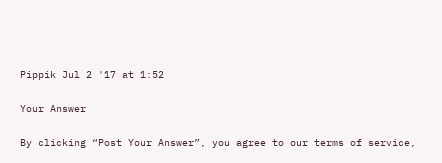Pippik Jul 2 '17 at 1:52

Your Answer

By clicking “Post Your Answer”, you agree to our terms of service,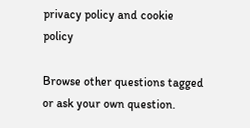privacy policy and cookie policy

Browse other questions tagged or ask your own question.